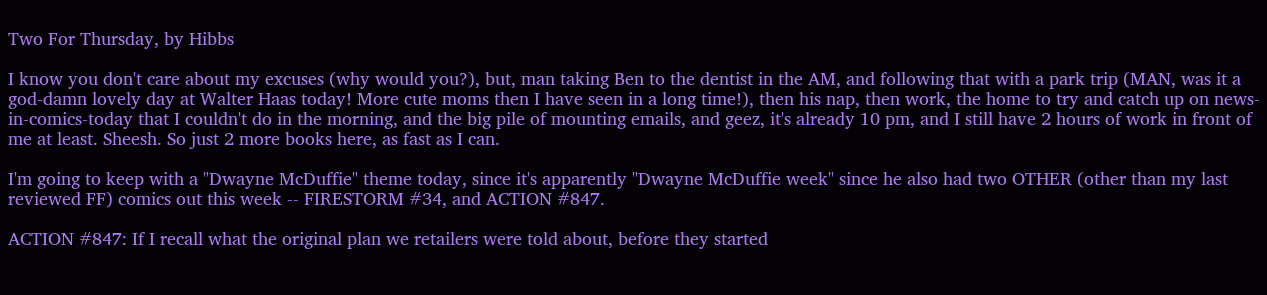Two For Thursday, by Hibbs

I know you don't care about my excuses (why would you?), but, man taking Ben to the dentist in the AM, and following that with a park trip (MAN, was it a god-damn lovely day at Walter Haas today! More cute moms then I have seen in a long time!), then his nap, then work, the home to try and catch up on news-in-comics-today that I couldn't do in the morning, and the big pile of mounting emails, and geez, it's already 10 pm, and I still have 2 hours of work in front of me at least. Sheesh. So just 2 more books here, as fast as I can.

I'm going to keep with a "Dwayne McDuffie" theme today, since it's apparently "Dwayne McDuffie week" since he also had two OTHER (other than my last reviewed FF) comics out this week -- FIRESTORM #34, and ACTION #847.

ACTION #847: If I recall what the original plan we retailers were told about, before they started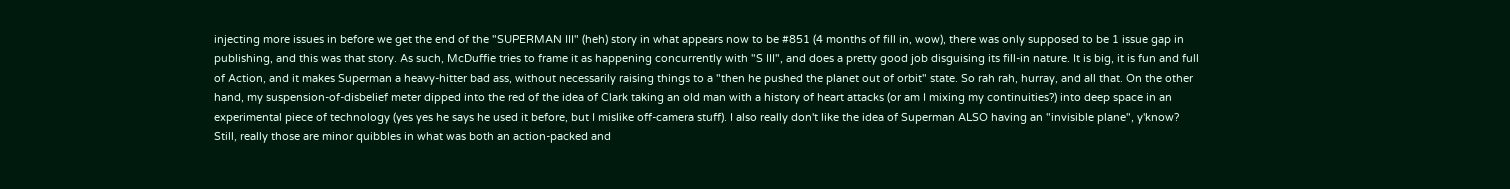injecting more issues in before we get the end of the "SUPERMAN III" (heh) story in what appears now to be #851 (4 months of fill in, wow), there was only supposed to be 1 issue gap in publishing, and this was that story. As such, McDuffie tries to frame it as happening concurrently with "S III", and does a pretty good job disguising its fill-in nature. It is big, it is fun and full of Action, and it makes Superman a heavy-hitter bad ass, without necessarily raising things to a "then he pushed the planet out of orbit" state. So rah rah, hurray, and all that. On the other hand, my suspension-of-disbelief meter dipped into the red of the idea of Clark taking an old man with a history of heart attacks (or am I mixing my continuities?) into deep space in an experimental piece of technology (yes yes he says he used it before, but I mislike off-camera stuff). I also really don't like the idea of Superman ALSO having an "invisible plane", y'know? Still, really those are minor quibbles in what was both an action-packed and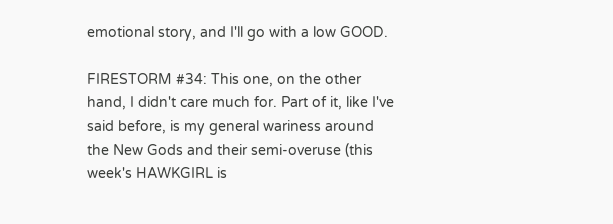emotional story, and I'll go with a low GOOD.

FIRESTORM #34: This one, on the other hand, I didn't care much for. Part of it, like I've said before, is my general wariness around the New Gods and their semi-overuse (this week's HAWKGIRL is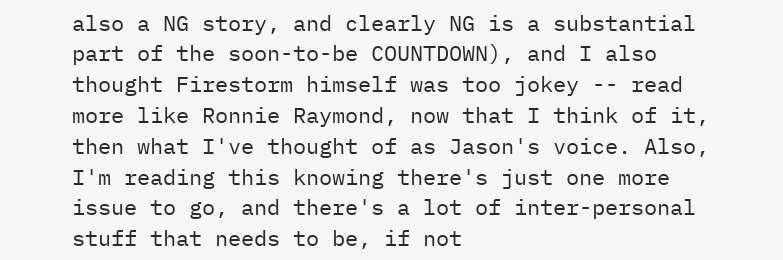also a NG story, and clearly NG is a substantial part of the soon-to-be COUNTDOWN), and I also thought Firestorm himself was too jokey -- read more like Ronnie Raymond, now that I think of it, then what I've thought of as Jason's voice. Also, I'm reading this knowing there's just one more issue to go, and there's a lot of inter-personal stuff that needs to be, if not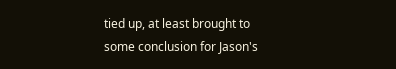tied up, at least brought to some conclusion for Jason's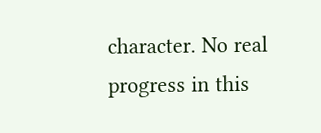character. No real progress in this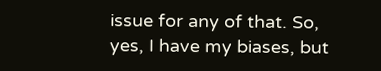issue for any of that. So, yes, I have my biases, but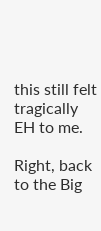this still felt tragically EH to me.

Right, back to the Big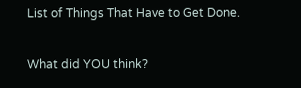List of Things That Have to Get Done.

What did YOU think?